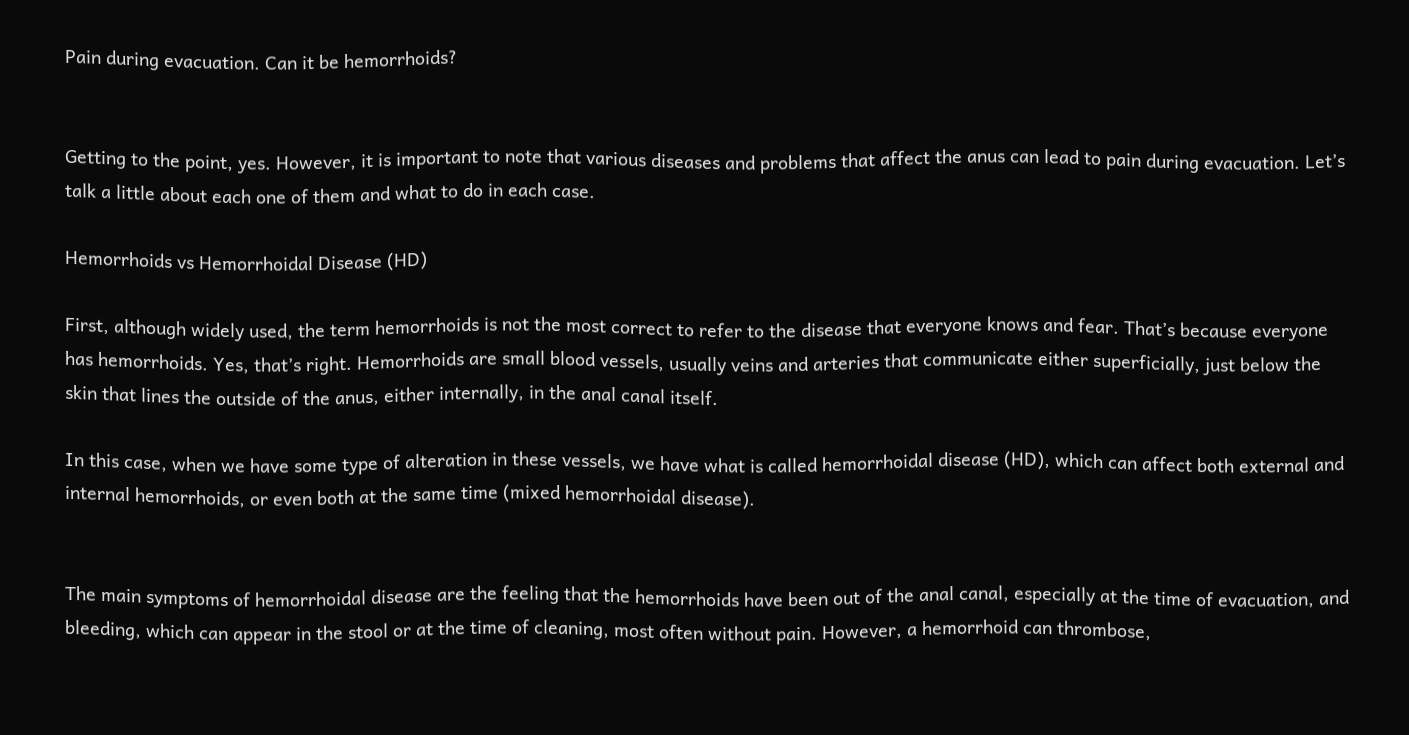Pain during evacuation. Can it be hemorrhoids?


Getting to the point, yes. However, it is important to note that various diseases and problems that affect the anus can lead to pain during evacuation. Let’s talk a little about each one of them and what to do in each case.

Hemorrhoids vs Hemorrhoidal Disease (HD)

First, although widely used, the term hemorrhoids is not the most correct to refer to the disease that everyone knows and fear. That’s because everyone has hemorrhoids. Yes, that’s right. Hemorrhoids are small blood vessels, usually veins and arteries that communicate either superficially, just below the skin that lines the outside of the anus, either internally, in the anal canal itself.

In this case, when we have some type of alteration in these vessels, we have what is called hemorrhoidal disease (HD), which can affect both external and internal hemorrhoids, or even both at the same time (mixed hemorrhoidal disease).


The main symptoms of hemorrhoidal disease are the feeling that the hemorrhoids have been out of the anal canal, especially at the time of evacuation, and bleeding, which can appear in the stool or at the time of cleaning, most often without pain. However, a hemorrhoid can thrombose,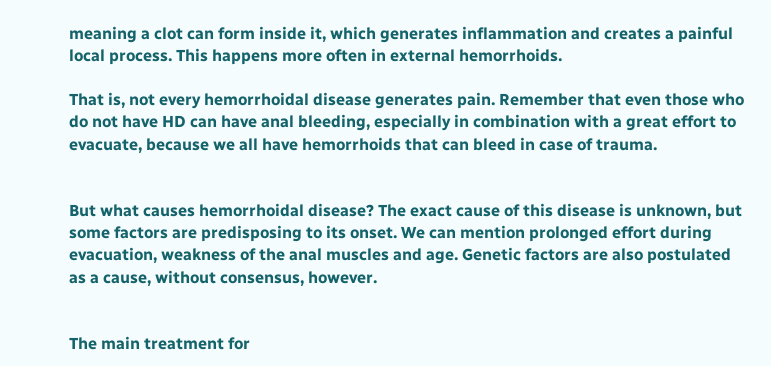meaning a clot can form inside it, which generates inflammation and creates a painful local process. This happens more often in external hemorrhoids.

That is, not every hemorrhoidal disease generates pain. Remember that even those who do not have HD can have anal bleeding, especially in combination with a great effort to evacuate, because we all have hemorrhoids that can bleed in case of trauma.


But what causes hemorrhoidal disease? The exact cause of this disease is unknown, but some factors are predisposing to its onset. We can mention prolonged effort during evacuation, weakness of the anal muscles and age. Genetic factors are also postulated as a cause, without consensus, however.


The main treatment for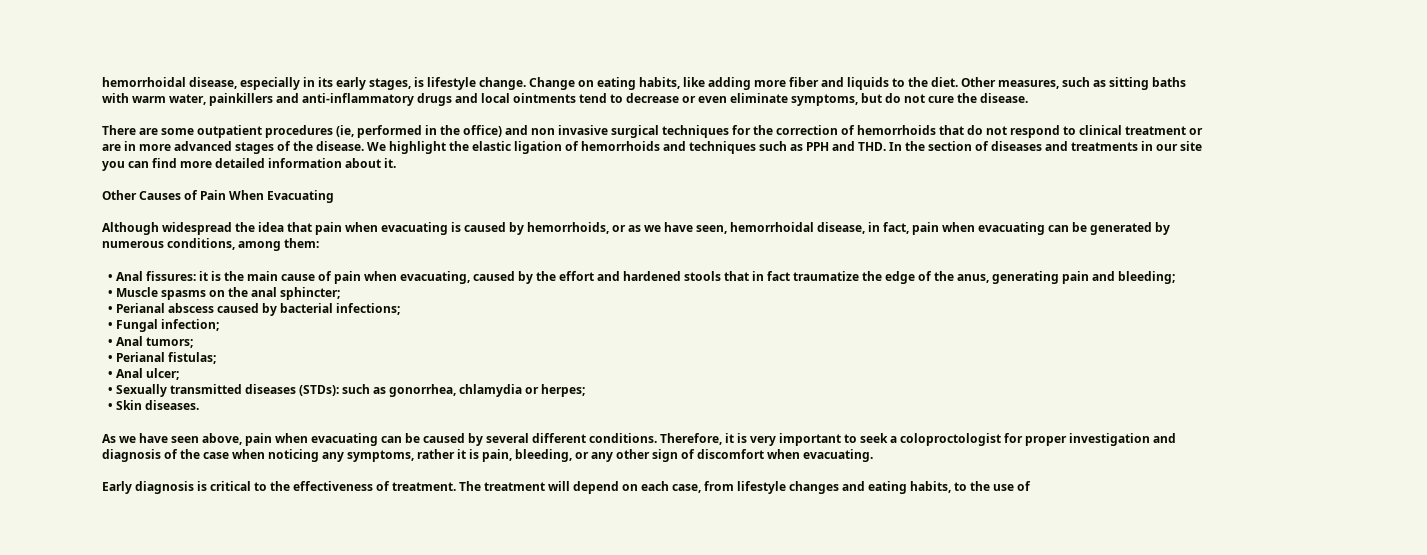hemorrhoidal disease, especially in its early stages, is lifestyle change. Change on eating habits, like adding more fiber and liquids to the diet. Other measures, such as sitting baths with warm water, painkillers and anti-inflammatory drugs and local ointments tend to decrease or even eliminate symptoms, but do not cure the disease.

There are some outpatient procedures (ie, performed in the office) and non invasive surgical techniques for the correction of hemorrhoids that do not respond to clinical treatment or are in more advanced stages of the disease. We highlight the elastic ligation of hemorrhoids and techniques such as PPH and THD. In the section of diseases and treatments in our site you can find more detailed information about it.

Other Causes of Pain When Evacuating

Although widespread the idea that pain when evacuating is caused by hemorrhoids, or as we have seen, hemorrhoidal disease, in fact, pain when evacuating can be generated by numerous conditions, among them:

  • Anal fissures: it is the main cause of pain when evacuating, caused by the effort and hardened stools that in fact traumatize the edge of the anus, generating pain and bleeding;
  • Muscle spasms on the anal sphincter;
  • Perianal abscess caused by bacterial infections;
  • Fungal infection;
  • Anal tumors;
  • Perianal fistulas;
  • Anal ulcer;
  • Sexually transmitted diseases (STDs): such as gonorrhea, chlamydia or herpes;
  • Skin diseases.

As we have seen above, pain when evacuating can be caused by several different conditions. Therefore, it is very important to seek a coloproctologist for proper investigation and diagnosis of the case when noticing any symptoms, rather it is pain, bleeding, or any other sign of discomfort when evacuating.

Early diagnosis is critical to the effectiveness of treatment. The treatment will depend on each case, from lifestyle changes and eating habits, to the use of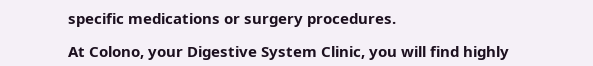specific medications or surgery procedures.

At Colono, your Digestive System Clinic, you will find highly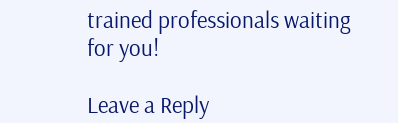trained professionals waiting for you!

Leave a Reply